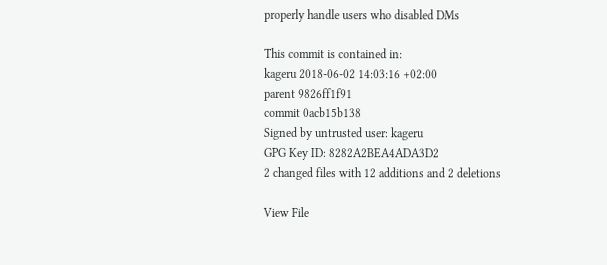properly handle users who disabled DMs

This commit is contained in:
kageru 2018-06-02 14:03:16 +02:00
parent 9826ff1f91
commit 0acb15b138
Signed by untrusted user: kageru
GPG Key ID: 8282A2BEA4ADA3D2
2 changed files with 12 additions and 2 deletions

View File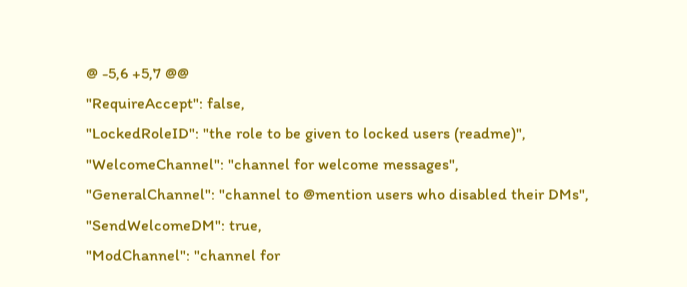@ -5,6 +5,7 @@
"RequireAccept": false,
"LockedRoleID": "the role to be given to locked users (readme)",
"WelcomeChannel": "channel for welcome messages",
"GeneralChannel": "channel to @mention users who disabled their DMs",
"SendWelcomeDM": true,
"ModChannel": "channel for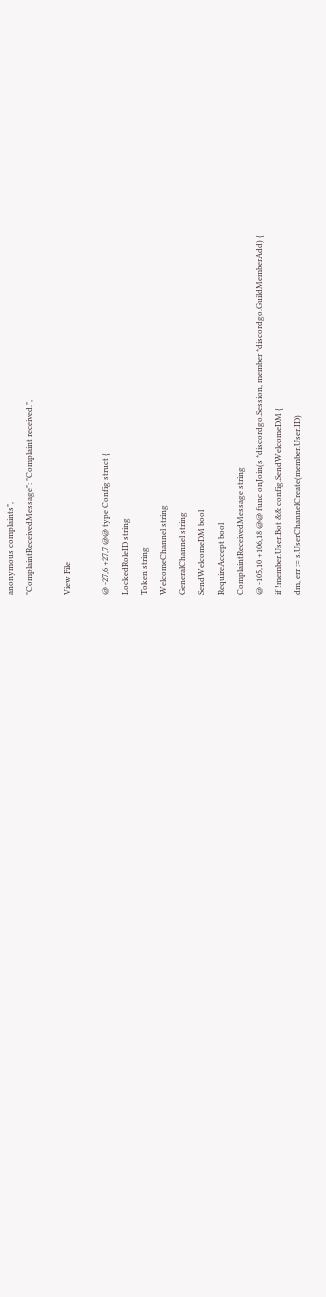anonymous complaints",
"ComplaintReceivedMessage": "Complaint received.",

View File

@ -27,6 +27,7 @@ type Config struct {
LockedRoleID string
Token string
WelcomeChannel string
GeneralChannel string
SendWelcomeDM bool
RequireAccept bool
ComplaintReceivedMessage string
@ -105,10 +106,18 @@ func onJoin(s *discordgo.Session, member *discordgo.GuildMemberAdd) {
if !member.User.Bot && config.SendWelcomeDM {
dm, err := s.UserChannelCreate(member.User.ID)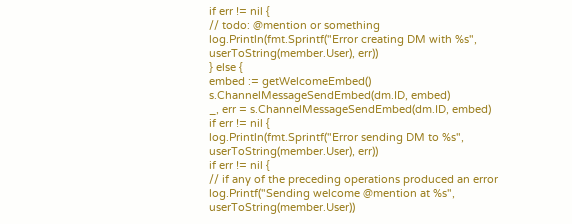if err != nil {
// todo: @mention or something
log.Println(fmt.Sprintf("Error creating DM with %s", userToString(member.User), err))
} else {
embed := getWelcomeEmbed()
s.ChannelMessageSendEmbed(dm.ID, embed)
_, err = s.ChannelMessageSendEmbed(dm.ID, embed)
if err != nil {
log.Println(fmt.Sprintf("Error sending DM to %s", userToString(member.User), err))
if err != nil {
// if any of the preceding operations produced an error
log.Printf("Sending welcome @mention at %s", userToString(member.User))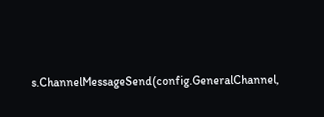s.ChannelMessageSend(config.GeneralChannel,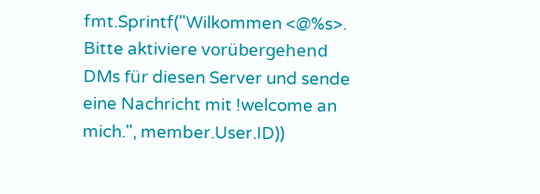fmt.Sprintf("Wilkommen <@%s>. Bitte aktiviere vorübergehend DMs für diesen Server und sende eine Nachricht mit !welcome an mich.", member.User.ID))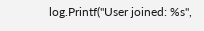log.Printf("User joined: %s",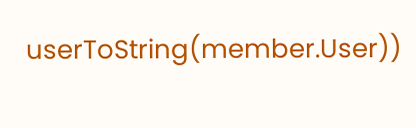userToString(member.User))